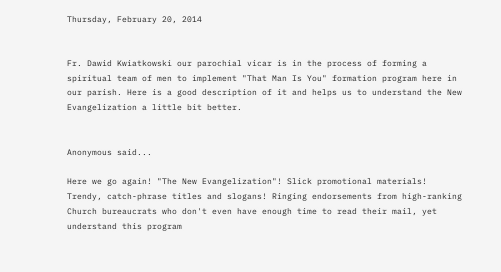Thursday, February 20, 2014


Fr. Dawid Kwiatkowski our parochial vicar is in the process of forming a spiritual team of men to implement "That Man Is You" formation program here in our parish. Here is a good description of it and helps us to understand the New Evangelization a little bit better.


Anonymous said...

Here we go again! "The New Evangelization"! Slick promotional materials! Trendy, catch-phrase titles and slogans! Ringing endorsements from high-ranking Church bureaucrats who don't even have enough time to read their mail, yet understand this program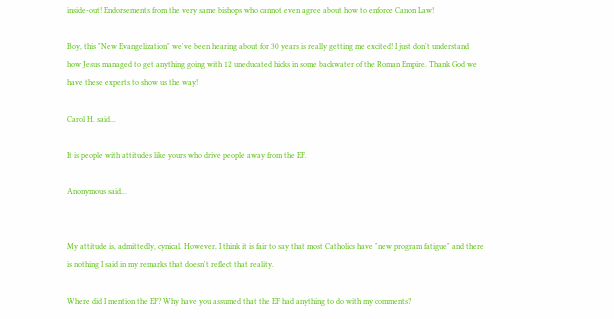inside-out! Endorsements from the very same bishops who cannot even agree about how to enforce Canon Law!

Boy, this "New Evangelization" we've been hearing about for 30 years is really getting me excited! I just don't understand how Jesus managed to get anything going with 12 uneducated hicks in some backwater of the Roman Empire. Thank God we have these experts to show us the way!

Carol H. said...

It is people with attitudes like yours who drive people away from the EF.

Anonymous said...


My attitude is, admittedly, cynical. However, I think it is fair to say that most Catholics have "new program fatigue" and there is nothing I said in my remarks that doesn't reflect that reality.

Where did I mention the EF? Why have you assumed that the EF had anything to do with my comments?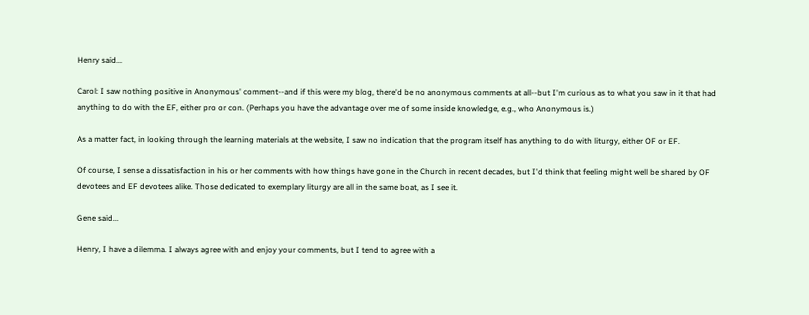Henry said...

Carol: I saw nothing positive in Anonymous' comment--and if this were my blog, there'd be no anonymous comments at all--but I'm curious as to what you saw in it that had anything to do with the EF, either pro or con. (Perhaps you have the advantage over me of some inside knowledge, e.g., who Anonymous is.)

As a matter fact, in looking through the learning materials at the website, I saw no indication that the program itself has anything to do with liturgy, either OF or EF.

Of course, I sense a dissatisfaction in his or her comments with how things have gone in the Church in recent decades, but I'd think that feeling might well be shared by OF devotees and EF devotees alike. Those dedicated to exemplary liturgy are all in the same boat, as I see it.

Gene said...

Henry, I have a dilemma. I always agree with and enjoy your comments, but I tend to agree with a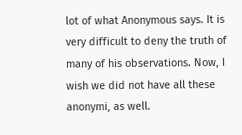lot of what Anonymous says. It is very difficult to deny the truth of many of his observations. Now, I wish we did not have all these anonymi, as well.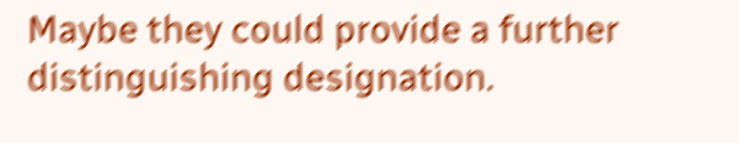Maybe they could provide a further distinguishing designation.